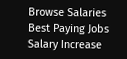Browse Salaries
Best Paying Jobs
Salary Increase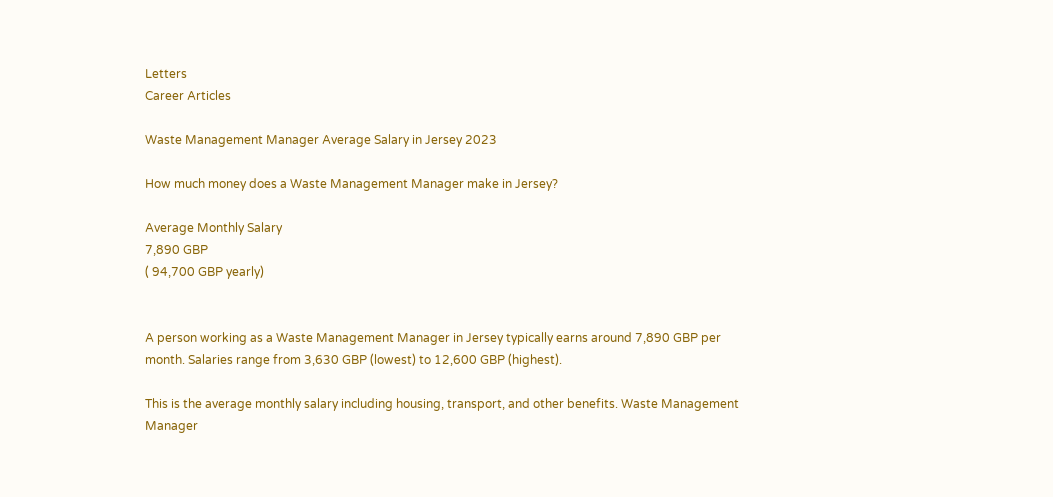Letters
Career Articles

Waste Management Manager Average Salary in Jersey 2023

How much money does a Waste Management Manager make in Jersey?

Average Monthly Salary
7,890 GBP
( 94,700 GBP yearly)


A person working as a Waste Management Manager in Jersey typically earns around 7,890 GBP per month. Salaries range from 3,630 GBP (lowest) to 12,600 GBP (highest).

This is the average monthly salary including housing, transport, and other benefits. Waste Management Manager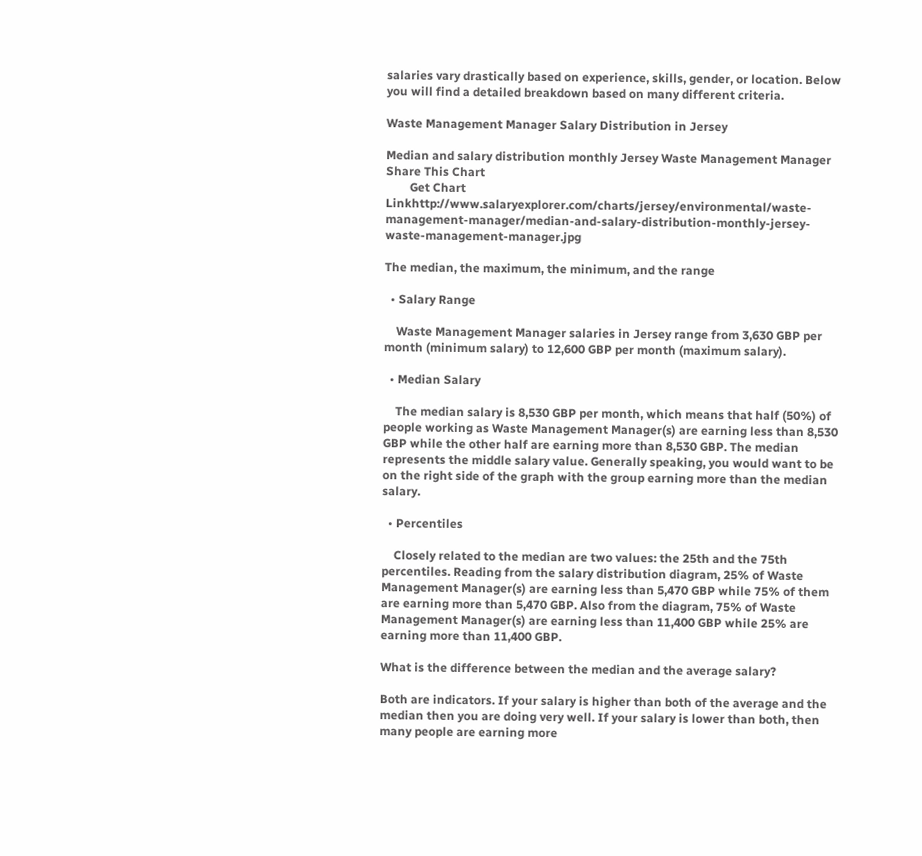salaries vary drastically based on experience, skills, gender, or location. Below you will find a detailed breakdown based on many different criteria.

Waste Management Manager Salary Distribution in Jersey

Median and salary distribution monthly Jersey Waste Management Manager
Share This Chart
        Get Chart Linkhttp://www.salaryexplorer.com/charts/jersey/environmental/waste-management-manager/median-and-salary-distribution-monthly-jersey-waste-management-manager.jpg

The median, the maximum, the minimum, and the range

  • Salary Range

    Waste Management Manager salaries in Jersey range from 3,630 GBP per month (minimum salary) to 12,600 GBP per month (maximum salary).

  • Median Salary

    The median salary is 8,530 GBP per month, which means that half (50%) of people working as Waste Management Manager(s) are earning less than 8,530 GBP while the other half are earning more than 8,530 GBP. The median represents the middle salary value. Generally speaking, you would want to be on the right side of the graph with the group earning more than the median salary.

  • Percentiles

    Closely related to the median are two values: the 25th and the 75th percentiles. Reading from the salary distribution diagram, 25% of Waste Management Manager(s) are earning less than 5,470 GBP while 75% of them are earning more than 5,470 GBP. Also from the diagram, 75% of Waste Management Manager(s) are earning less than 11,400 GBP while 25% are earning more than 11,400 GBP.

What is the difference between the median and the average salary?

Both are indicators. If your salary is higher than both of the average and the median then you are doing very well. If your salary is lower than both, then many people are earning more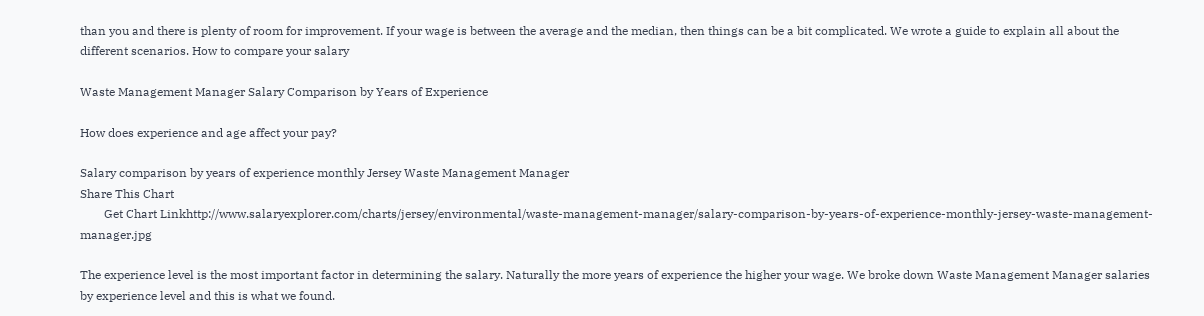than you and there is plenty of room for improvement. If your wage is between the average and the median, then things can be a bit complicated. We wrote a guide to explain all about the different scenarios. How to compare your salary

Waste Management Manager Salary Comparison by Years of Experience

How does experience and age affect your pay?

Salary comparison by years of experience monthly Jersey Waste Management Manager
Share This Chart
        Get Chart Linkhttp://www.salaryexplorer.com/charts/jersey/environmental/waste-management-manager/salary-comparison-by-years-of-experience-monthly-jersey-waste-management-manager.jpg

The experience level is the most important factor in determining the salary. Naturally the more years of experience the higher your wage. We broke down Waste Management Manager salaries by experience level and this is what we found.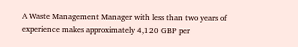A Waste Management Manager with less than two years of experience makes approximately 4,120 GBP per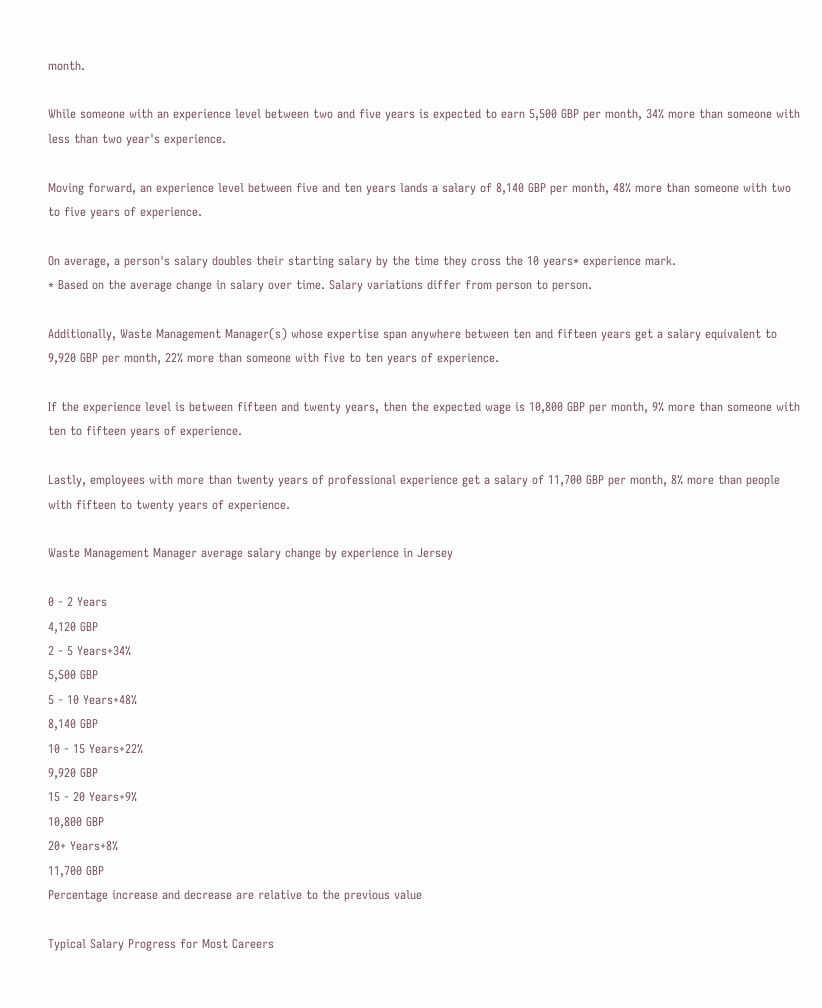month.

While someone with an experience level between two and five years is expected to earn 5,500 GBP per month, 34% more than someone with less than two year's experience.

Moving forward, an experience level between five and ten years lands a salary of 8,140 GBP per month, 48% more than someone with two to five years of experience.

On average, a person's salary doubles their starting salary by the time they cross the 10 years* experience mark.
* Based on the average change in salary over time. Salary variations differ from person to person.

Additionally, Waste Management Manager(s) whose expertise span anywhere between ten and fifteen years get a salary equivalent to 9,920 GBP per month, 22% more than someone with five to ten years of experience.

If the experience level is between fifteen and twenty years, then the expected wage is 10,800 GBP per month, 9% more than someone with ten to fifteen years of experience.

Lastly, employees with more than twenty years of professional experience get a salary of 11,700 GBP per month, 8% more than people with fifteen to twenty years of experience.

Waste Management Manager average salary change by experience in Jersey

0 - 2 Years
4,120 GBP
2 - 5 Years+34%
5,500 GBP
5 - 10 Years+48%
8,140 GBP
10 - 15 Years+22%
9,920 GBP
15 - 20 Years+9%
10,800 GBP
20+ Years+8%
11,700 GBP
Percentage increase and decrease are relative to the previous value

Typical Salary Progress for Most Careers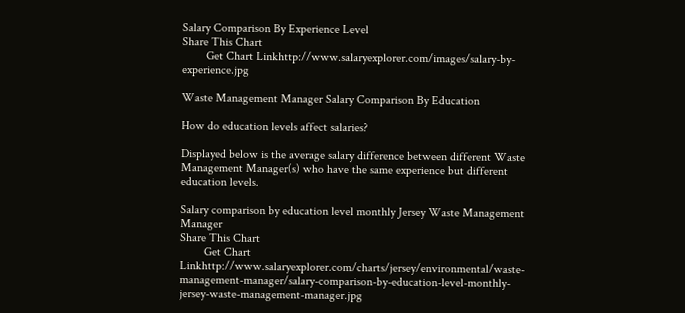Salary Comparison By Experience Level
Share This Chart
        Get Chart Linkhttp://www.salaryexplorer.com/images/salary-by-experience.jpg

Waste Management Manager Salary Comparison By Education

How do education levels affect salaries?

Displayed below is the average salary difference between different Waste Management Manager(s) who have the same experience but different education levels.

Salary comparison by education level monthly Jersey Waste Management Manager
Share This Chart
        Get Chart Linkhttp://www.salaryexplorer.com/charts/jersey/environmental/waste-management-manager/salary-comparison-by-education-level-monthly-jersey-waste-management-manager.jpg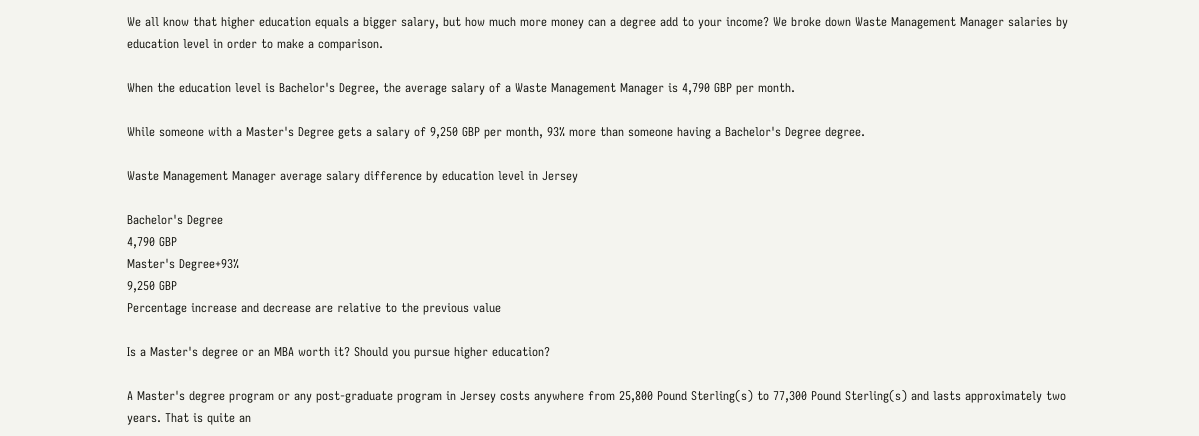We all know that higher education equals a bigger salary, but how much more money can a degree add to your income? We broke down Waste Management Manager salaries by education level in order to make a comparison.

When the education level is Bachelor's Degree, the average salary of a Waste Management Manager is 4,790 GBP per month.

While someone with a Master's Degree gets a salary of 9,250 GBP per month, 93% more than someone having a Bachelor's Degree degree.

Waste Management Manager average salary difference by education level in Jersey

Bachelor's Degree
4,790 GBP
Master's Degree+93%
9,250 GBP
Percentage increase and decrease are relative to the previous value

Is a Master's degree or an MBA worth it? Should you pursue higher education?

A Master's degree program or any post-graduate program in Jersey costs anywhere from 25,800 Pound Sterling(s) to 77,300 Pound Sterling(s) and lasts approximately two years. That is quite an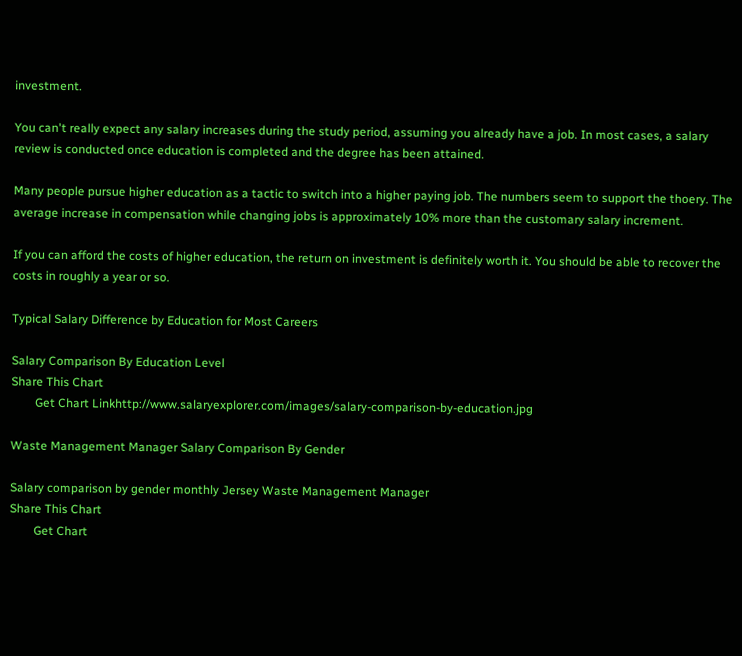investment.

You can't really expect any salary increases during the study period, assuming you already have a job. In most cases, a salary review is conducted once education is completed and the degree has been attained.

Many people pursue higher education as a tactic to switch into a higher paying job. The numbers seem to support the thoery. The average increase in compensation while changing jobs is approximately 10% more than the customary salary increment.

If you can afford the costs of higher education, the return on investment is definitely worth it. You should be able to recover the costs in roughly a year or so.

Typical Salary Difference by Education for Most Careers

Salary Comparison By Education Level
Share This Chart
        Get Chart Linkhttp://www.salaryexplorer.com/images/salary-comparison-by-education.jpg

Waste Management Manager Salary Comparison By Gender

Salary comparison by gender monthly Jersey Waste Management Manager
Share This Chart
        Get Chart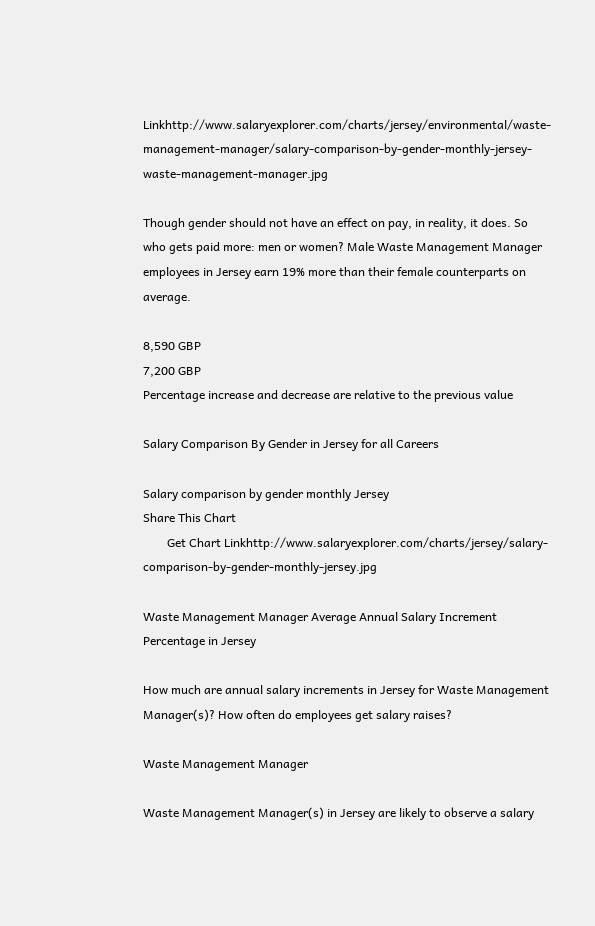Linkhttp://www.salaryexplorer.com/charts/jersey/environmental/waste-management-manager/salary-comparison-by-gender-monthly-jersey-waste-management-manager.jpg

Though gender should not have an effect on pay, in reality, it does. So who gets paid more: men or women? Male Waste Management Manager employees in Jersey earn 19% more than their female counterparts on average.

8,590 GBP
7,200 GBP
Percentage increase and decrease are relative to the previous value

Salary Comparison By Gender in Jersey for all Careers

Salary comparison by gender monthly Jersey
Share This Chart
        Get Chart Linkhttp://www.salaryexplorer.com/charts/jersey/salary-comparison-by-gender-monthly-jersey.jpg

Waste Management Manager Average Annual Salary Increment Percentage in Jersey

How much are annual salary increments in Jersey for Waste Management Manager(s)? How often do employees get salary raises?

Waste Management Manager

Waste Management Manager(s) in Jersey are likely to observe a salary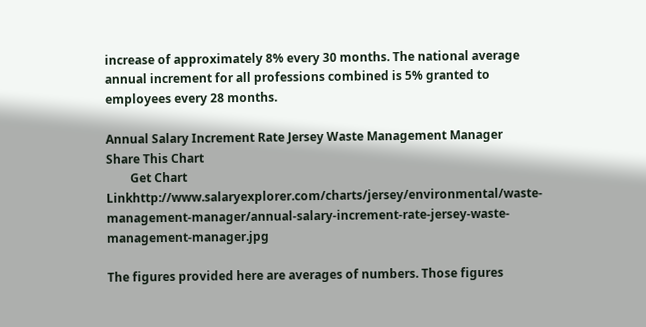increase of approximately 8% every 30 months. The national average annual increment for all professions combined is 5% granted to employees every 28 months.

Annual Salary Increment Rate Jersey Waste Management Manager
Share This Chart
        Get Chart Linkhttp://www.salaryexplorer.com/charts/jersey/environmental/waste-management-manager/annual-salary-increment-rate-jersey-waste-management-manager.jpg

The figures provided here are averages of numbers. Those figures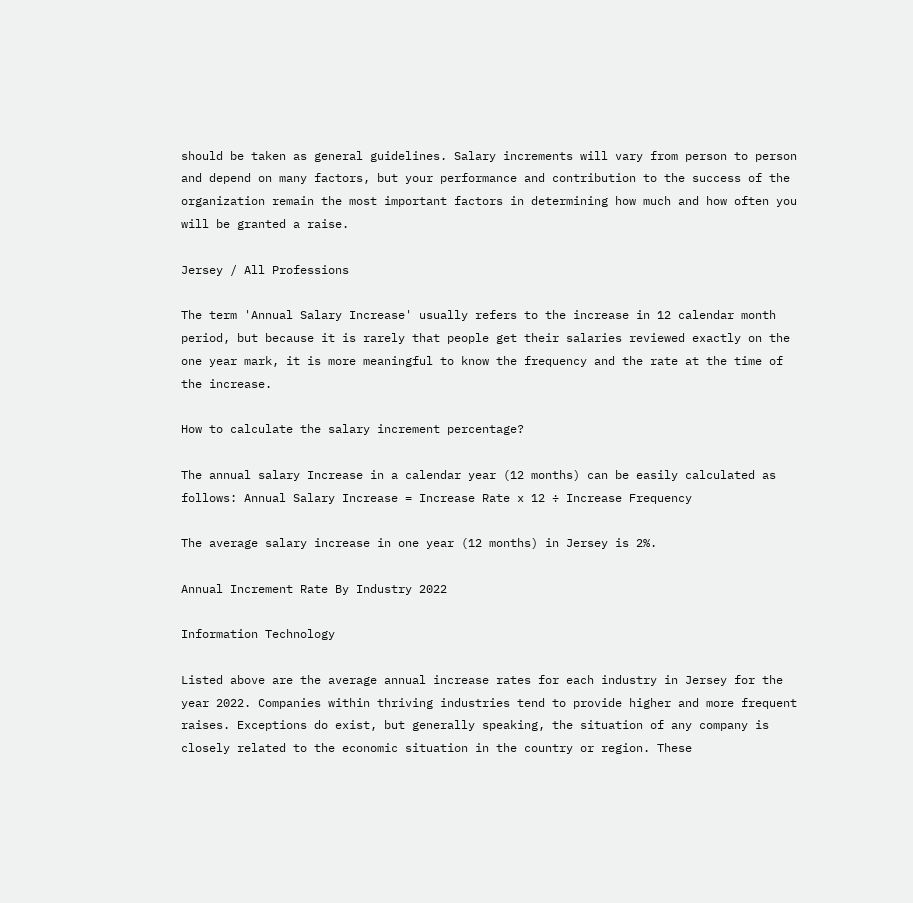should be taken as general guidelines. Salary increments will vary from person to person and depend on many factors, but your performance and contribution to the success of the organization remain the most important factors in determining how much and how often you will be granted a raise.

Jersey / All Professions

The term 'Annual Salary Increase' usually refers to the increase in 12 calendar month period, but because it is rarely that people get their salaries reviewed exactly on the one year mark, it is more meaningful to know the frequency and the rate at the time of the increase.

How to calculate the salary increment percentage?

The annual salary Increase in a calendar year (12 months) can be easily calculated as follows: Annual Salary Increase = Increase Rate x 12 ÷ Increase Frequency

The average salary increase in one year (12 months) in Jersey is 2%.

Annual Increment Rate By Industry 2022

Information Technology

Listed above are the average annual increase rates for each industry in Jersey for the year 2022. Companies within thriving industries tend to provide higher and more frequent raises. Exceptions do exist, but generally speaking, the situation of any company is closely related to the economic situation in the country or region. These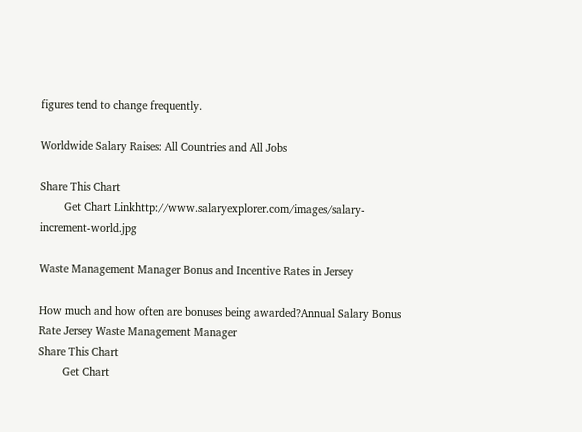figures tend to change frequently.

Worldwide Salary Raises: All Countries and All Jobs

Share This Chart
        Get Chart Linkhttp://www.salaryexplorer.com/images/salary-increment-world.jpg

Waste Management Manager Bonus and Incentive Rates in Jersey

How much and how often are bonuses being awarded?Annual Salary Bonus Rate Jersey Waste Management Manager
Share This Chart
        Get Chart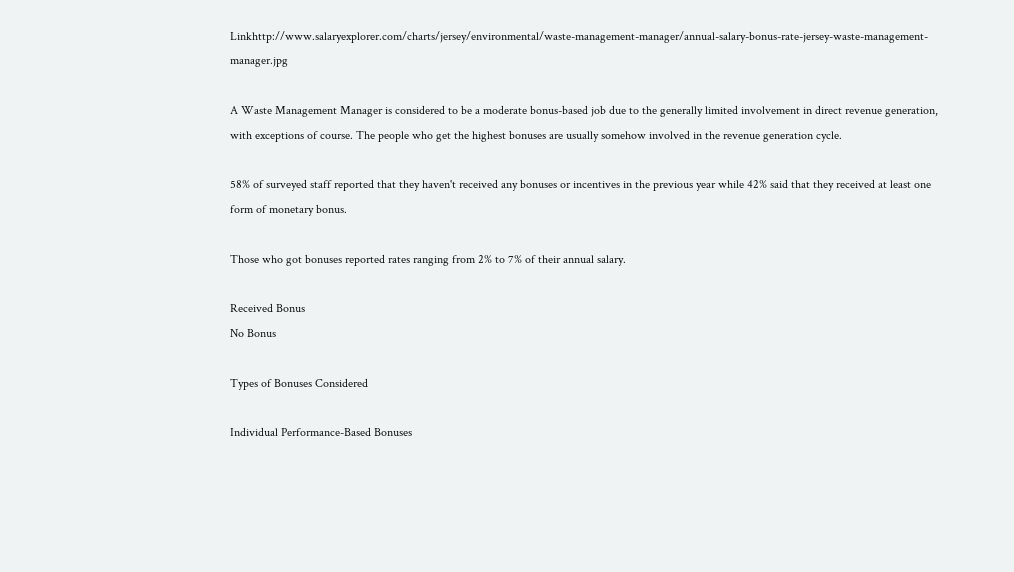Linkhttp://www.salaryexplorer.com/charts/jersey/environmental/waste-management-manager/annual-salary-bonus-rate-jersey-waste-management-manager.jpg

A Waste Management Manager is considered to be a moderate bonus-based job due to the generally limited involvement in direct revenue generation, with exceptions of course. The people who get the highest bonuses are usually somehow involved in the revenue generation cycle.

58% of surveyed staff reported that they haven't received any bonuses or incentives in the previous year while 42% said that they received at least one form of monetary bonus.

Those who got bonuses reported rates ranging from 2% to 7% of their annual salary.

Received Bonus
No Bonus

Types of Bonuses Considered

Individual Performance-Based Bonuses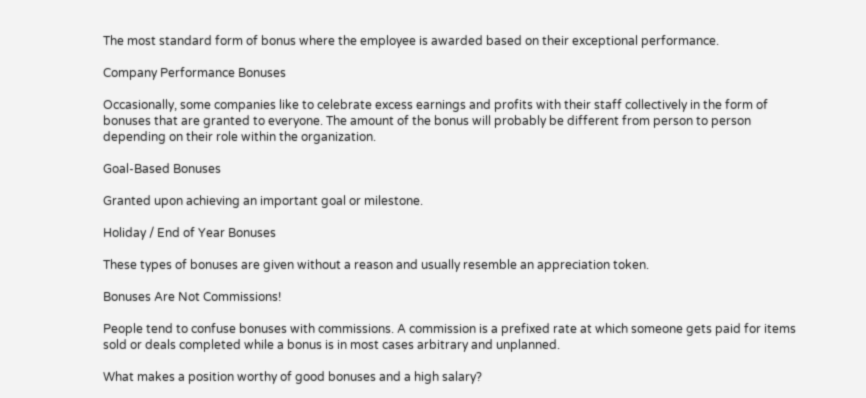The most standard form of bonus where the employee is awarded based on their exceptional performance.

Company Performance Bonuses

Occasionally, some companies like to celebrate excess earnings and profits with their staff collectively in the form of bonuses that are granted to everyone. The amount of the bonus will probably be different from person to person depending on their role within the organization.

Goal-Based Bonuses

Granted upon achieving an important goal or milestone.

Holiday / End of Year Bonuses

These types of bonuses are given without a reason and usually resemble an appreciation token.

Bonuses Are Not Commissions!

People tend to confuse bonuses with commissions. A commission is a prefixed rate at which someone gets paid for items sold or deals completed while a bonus is in most cases arbitrary and unplanned.

What makes a position worthy of good bonuses and a high salary?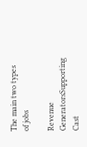The main two types of jobs

Revenue GeneratorsSupporting Cast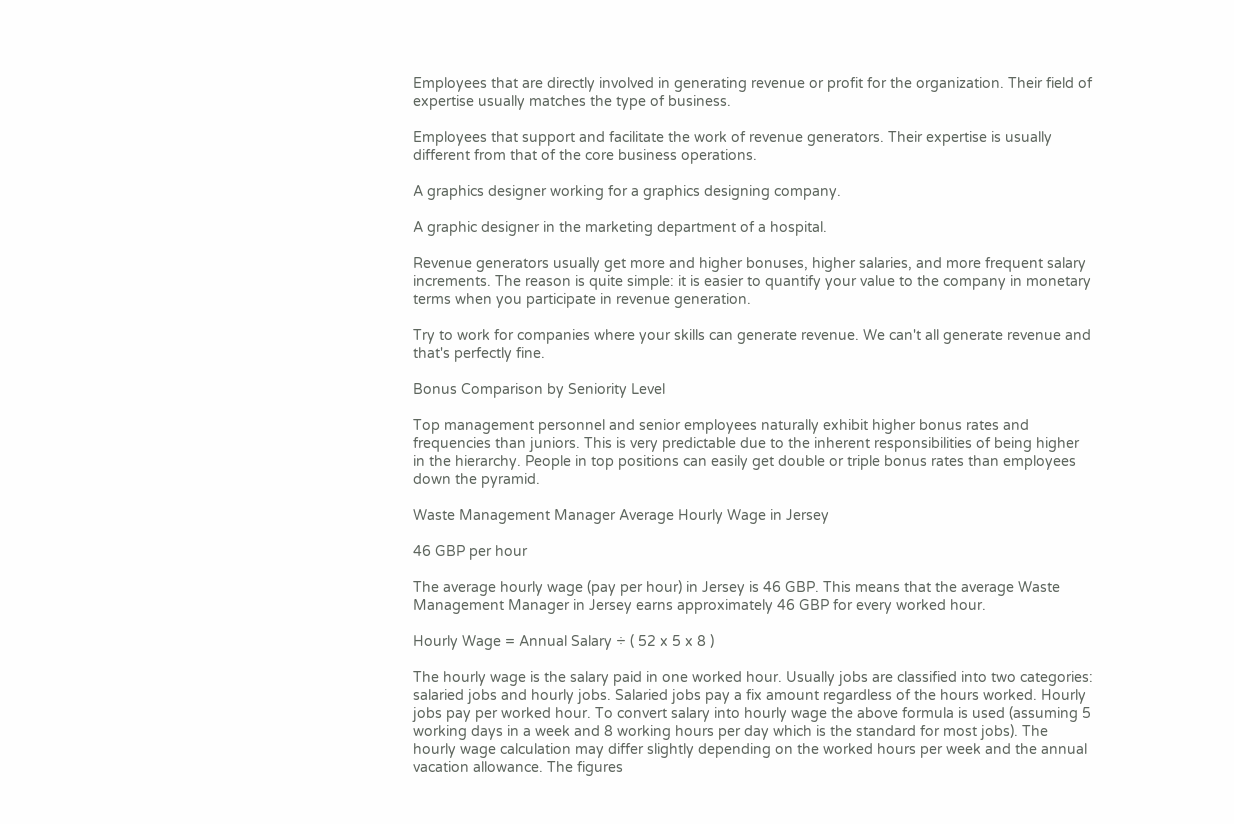Employees that are directly involved in generating revenue or profit for the organization. Their field of expertise usually matches the type of business.

Employees that support and facilitate the work of revenue generators. Their expertise is usually different from that of the core business operations.

A graphics designer working for a graphics designing company.

A graphic designer in the marketing department of a hospital.

Revenue generators usually get more and higher bonuses, higher salaries, and more frequent salary increments. The reason is quite simple: it is easier to quantify your value to the company in monetary terms when you participate in revenue generation.

Try to work for companies where your skills can generate revenue. We can't all generate revenue and that's perfectly fine.

Bonus Comparison by Seniority Level

Top management personnel and senior employees naturally exhibit higher bonus rates and frequencies than juniors. This is very predictable due to the inherent responsibilities of being higher in the hierarchy. People in top positions can easily get double or triple bonus rates than employees down the pyramid.

Waste Management Manager Average Hourly Wage in Jersey

46 GBP per hour

The average hourly wage (pay per hour) in Jersey is 46 GBP. This means that the average Waste Management Manager in Jersey earns approximately 46 GBP for every worked hour.

Hourly Wage = Annual Salary ÷ ( 52 x 5 x 8 )

The hourly wage is the salary paid in one worked hour. Usually jobs are classified into two categories: salaried jobs and hourly jobs. Salaried jobs pay a fix amount regardless of the hours worked. Hourly jobs pay per worked hour. To convert salary into hourly wage the above formula is used (assuming 5 working days in a week and 8 working hours per day which is the standard for most jobs). The hourly wage calculation may differ slightly depending on the worked hours per week and the annual vacation allowance. The figures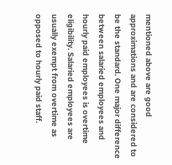mentioned above are good approximations and are considered to be the standard. One major difference between salaried employees and hourly paid employees is overtime eligibility. Salaried employees are usually exempt from overtime as opposed to hourly paid staff.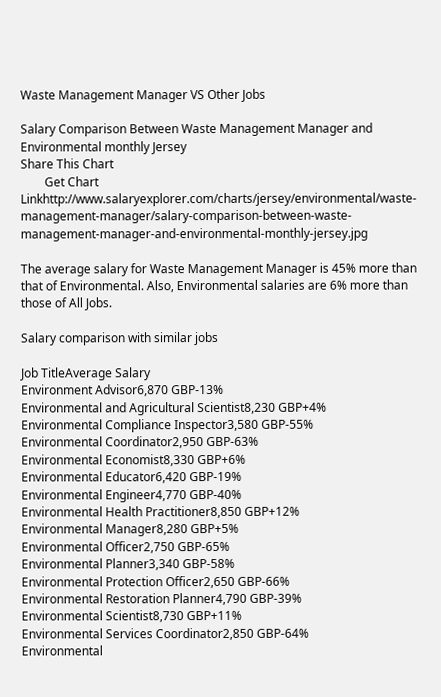Waste Management Manager VS Other Jobs

Salary Comparison Between Waste Management Manager and Environmental monthly Jersey
Share This Chart
        Get Chart Linkhttp://www.salaryexplorer.com/charts/jersey/environmental/waste-management-manager/salary-comparison-between-waste-management-manager-and-environmental-monthly-jersey.jpg

The average salary for Waste Management Manager is 45% more than that of Environmental. Also, Environmental salaries are 6% more than those of All Jobs.

Salary comparison with similar jobs

Job TitleAverage Salary
Environment Advisor6,870 GBP-13%
Environmental and Agricultural Scientist8,230 GBP+4%
Environmental Compliance Inspector3,580 GBP-55%
Environmental Coordinator2,950 GBP-63%
Environmental Economist8,330 GBP+6%
Environmental Educator6,420 GBP-19%
Environmental Engineer4,770 GBP-40%
Environmental Health Practitioner8,850 GBP+12%
Environmental Manager8,280 GBP+5%
Environmental Officer2,750 GBP-65%
Environmental Planner3,340 GBP-58%
Environmental Protection Officer2,650 GBP-66%
Environmental Restoration Planner4,790 GBP-39%
Environmental Scientist8,730 GBP+11%
Environmental Services Coordinator2,850 GBP-64%
Environmental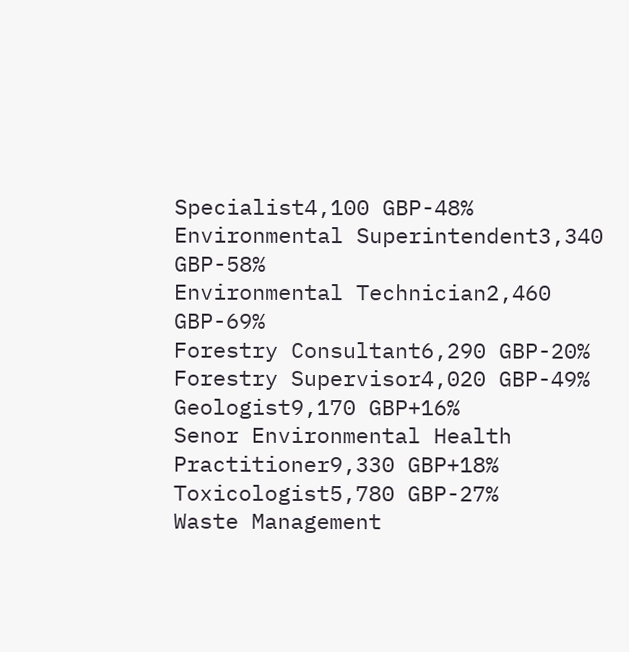Specialist4,100 GBP-48%
Environmental Superintendent3,340 GBP-58%
Environmental Technician2,460 GBP-69%
Forestry Consultant6,290 GBP-20%
Forestry Supervisor4,020 GBP-49%
Geologist9,170 GBP+16%
Senor Environmental Health Practitioner9,330 GBP+18%
Toxicologist5,780 GBP-27%
Waste Management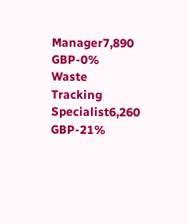Manager7,890 GBP-0%
Waste Tracking Specialist6,260 GBP-21%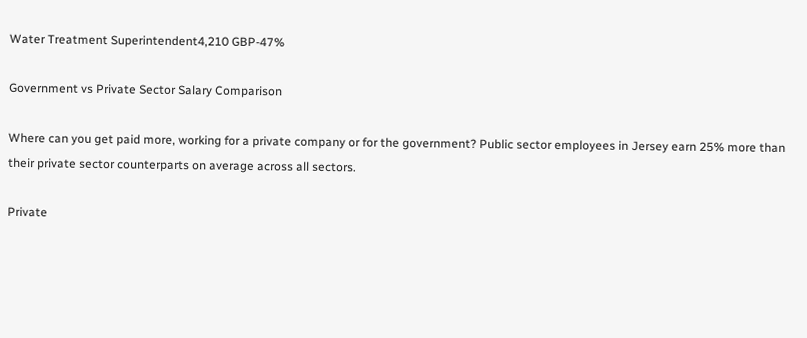Water Treatment Superintendent4,210 GBP-47%

Government vs Private Sector Salary Comparison

Where can you get paid more, working for a private company or for the government? Public sector employees in Jersey earn 25% more than their private sector counterparts on average across all sectors.

Private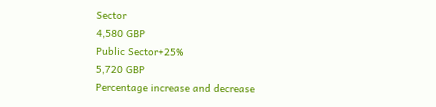Sector
4,580 GBP
Public Sector+25%
5,720 GBP
Percentage increase and decrease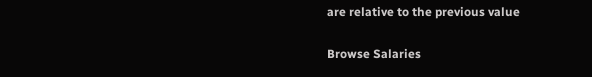are relative to the previous value

Browse Salaries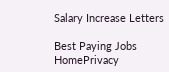Salary Increase Letters

Best Paying Jobs
HomePrivacy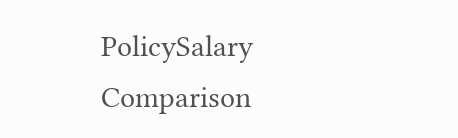PolicySalary Comparison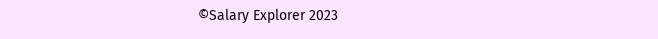©Salary Explorer 2023